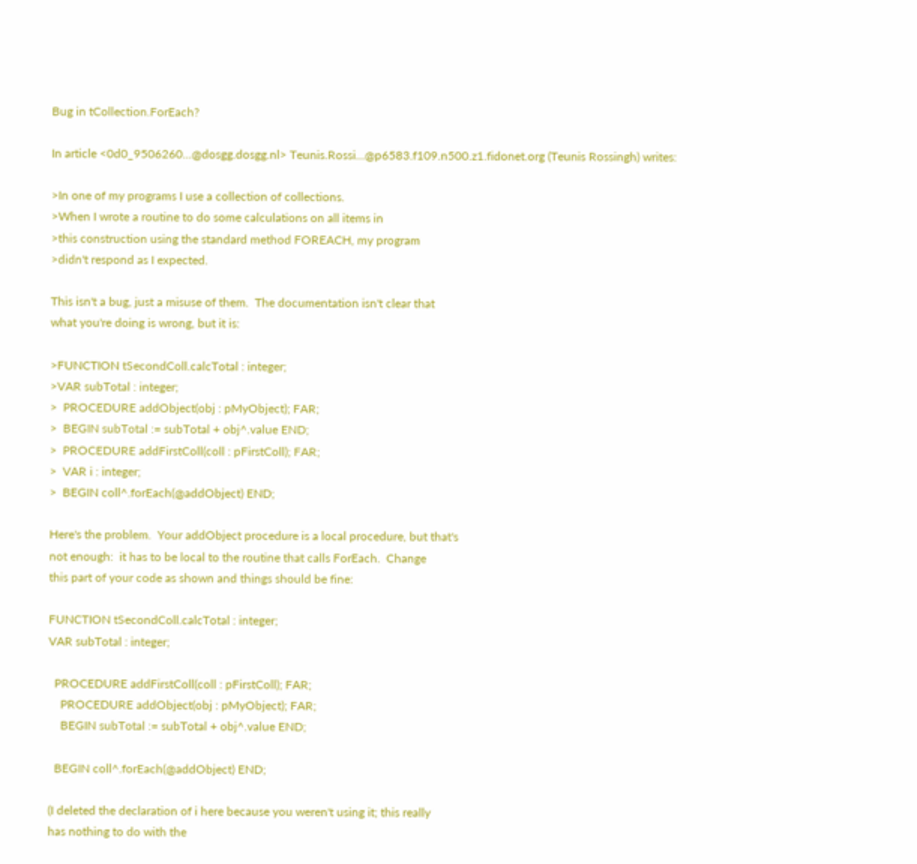Bug in tCollection.ForEach?

In article <0d0_9506260...@dosgg.dosgg.nl> Teunis.Rossi...@p6583.f109.n500.z1.fidonet.org (Teunis Rossingh) writes:

>In one of my programs I use a collection of collections.
>When I wrote a routine to do some calculations on all items in
>this construction using the standard method FOREACH, my program
>didn't respond as I expected.

This isn't a bug, just a misuse of them.  The documentation isn't clear that
what you're doing is wrong, but it is:

>FUNCTION tSecondColl.calcTotal : integer;
>VAR subTotal : integer;
>  PROCEDURE addObject(obj : pMyObject); FAR;
>  BEGIN subTotal := subTotal + obj^.value END;
>  PROCEDURE addFirstColl(coll : pFirstColl); FAR;
>  VAR i : integer;
>  BEGIN coll^.forEach(@addObject) END;

Here's the problem.  Your addObject procedure is a local procedure, but that's
not enough:  it has to be local to the routine that calls ForEach.  Change
this part of your code as shown and things should be fine:

FUNCTION tSecondColl.calcTotal : integer;
VAR subTotal : integer;

  PROCEDURE addFirstColl(coll : pFirstColl); FAR;
    PROCEDURE addObject(obj : pMyObject); FAR;
    BEGIN subTotal := subTotal + obj^.value END;

  BEGIN coll^.forEach(@addObject) END;

(I deleted the declaration of i here because you weren't using it; this really
has nothing to do with the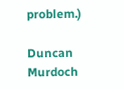problem.)

Duncan Murdoch